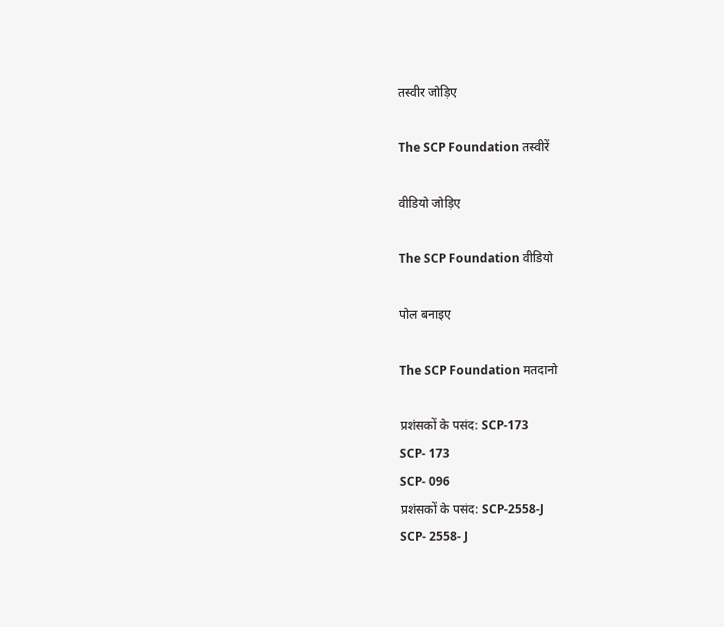तस्वीर जोड़िए

The SCP Foundation तस्वीरें

वीडियो जोड़िए

The SCP Foundation वीडियो

पोल बनाइए

The SCP Foundation मतदानो

प्रशंसकों के पसंद: SCP-173
SCP- 173
SCP- 096
प्रशंसकों के पसंद: SCP-2558-J
SCP- 2558- J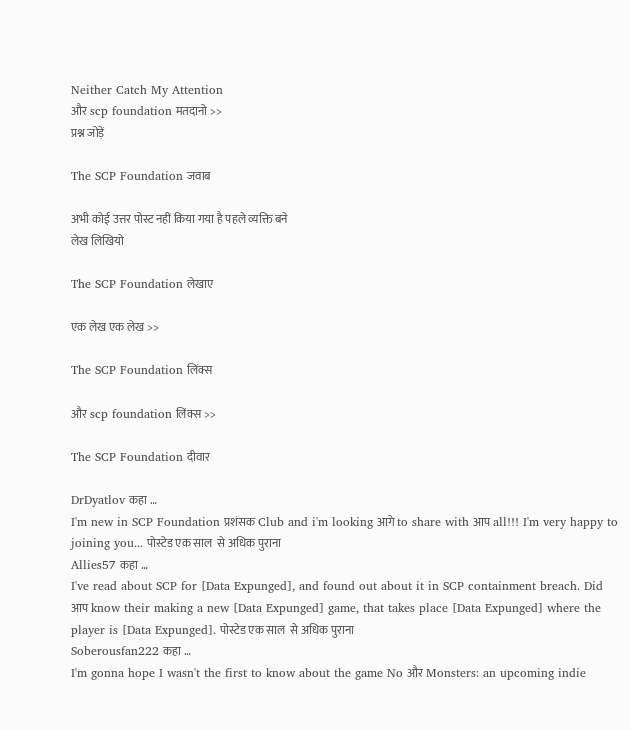Neither Catch My Attention
और scp foundation मतदानो >>
प्रश्न जोड़ें

The SCP Foundation जवाब

अभी कोई उत्तर पोस्ट नहीं किया गया है पहले व्यक्ति बने
लेख लिखियो

The SCP Foundation लेखाए

एक लेख एक लेख >>

The SCP Foundation लिंक्स

और scp foundation लिंक्स >>

The SCP Foundation दीवार

DrDyatlov कहा …
I'm new in SCP Foundation प्रशंसक Club and i'm looking आगे to share with आप all!!! I'm very happy to joining you... पोस्टेड एक साल  से अधिक पुराना
Allies57 कहा …
I've read about SCP for [Data Expunged], and found out about it in SCP containment breach. Did आप know their making a new [Data Expunged] game, that takes place [Data Expunged] where the player is [Data Expunged]. पोस्टेड एक साल  से अधिक पुराना
Soberousfan222 कहा …
I'm gonna hope I wasn't the first to know about the game No और Monsters: an upcoming indie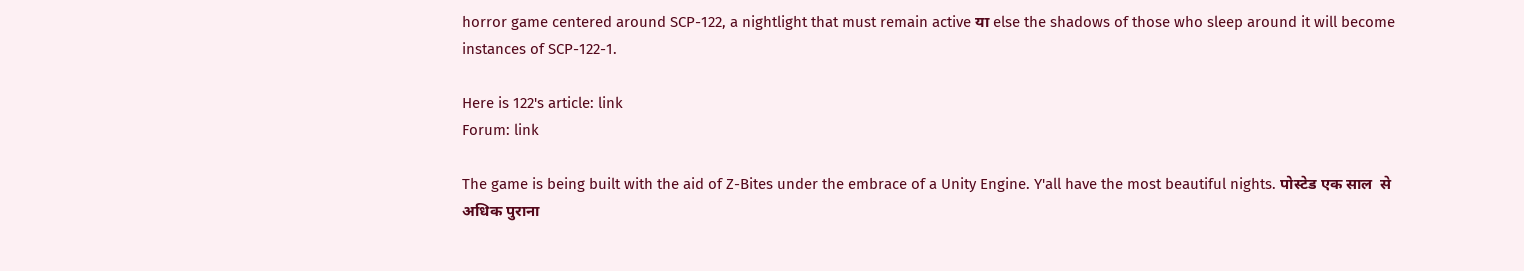horror game centered around SCP-122, a nightlight that must remain active या else the shadows of those who sleep around it will become instances of SCP-122-1.

Here is 122's article: link
Forum: link

The game is being built with the aid of Z-Bites under the embrace of a Unity Engine. Y'all have the most beautiful nights. पोस्टेड एक साल  से अधिक पुराना